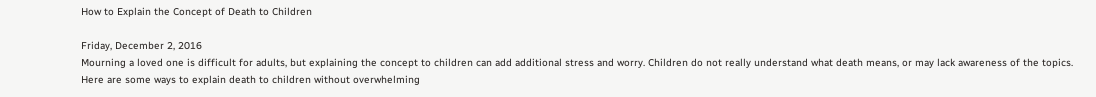How to Explain the Concept of Death to Children

Friday, December 2, 2016
Mourning a loved one is difficult for adults, but explaining the concept to children can add additional stress and worry. Children do not really understand what death means, or may lack awareness of the topics. Here are some ways to explain death to children without overwhelming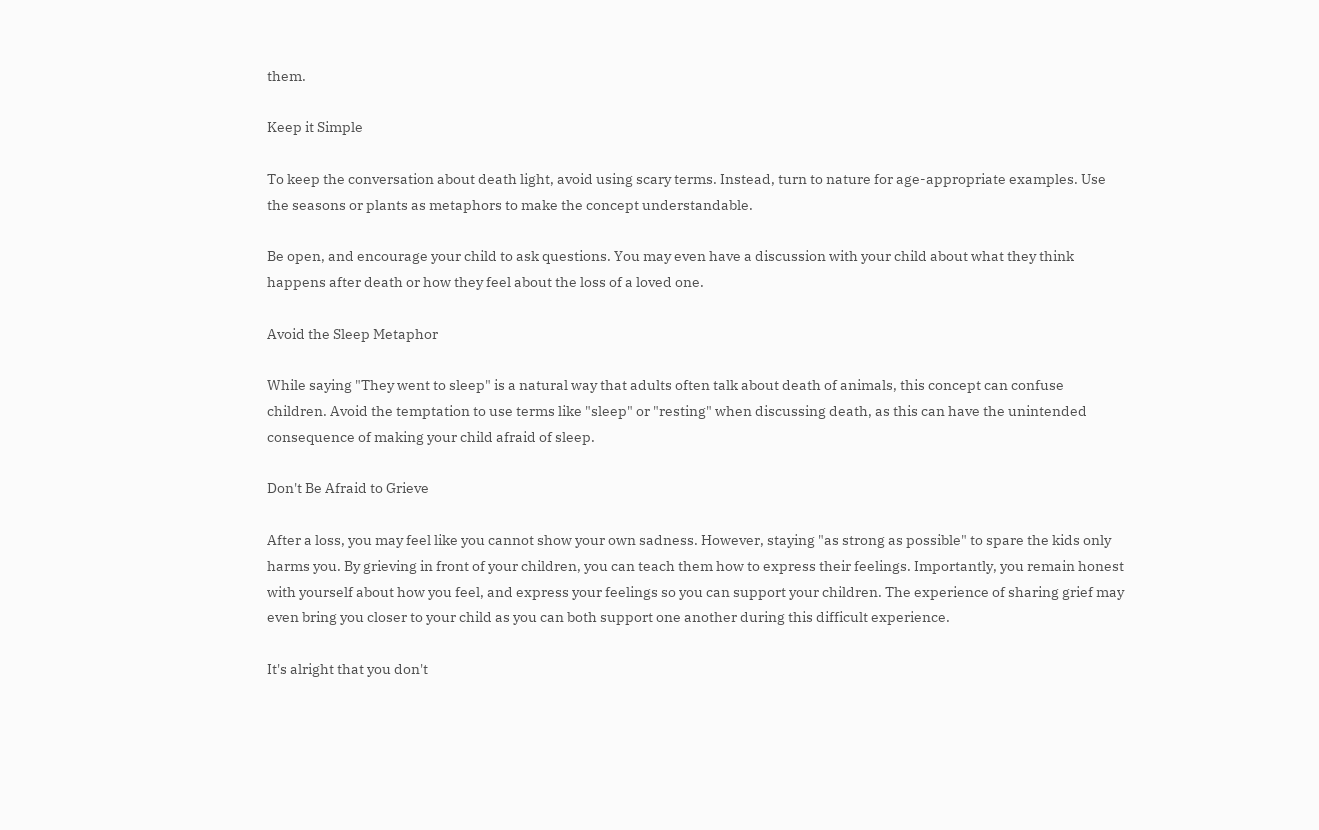them.

Keep it Simple

To keep the conversation about death light, avoid using scary terms. Instead, turn to nature for age-appropriate examples. Use the seasons or plants as metaphors to make the concept understandable.

Be open, and encourage your child to ask questions. You may even have a discussion with your child about what they think happens after death or how they feel about the loss of a loved one.

Avoid the Sleep Metaphor

While saying "They went to sleep" is a natural way that adults often talk about death of animals, this concept can confuse children. Avoid the temptation to use terms like "sleep" or "resting" when discussing death, as this can have the unintended consequence of making your child afraid of sleep.

Don't Be Afraid to Grieve

After a loss, you may feel like you cannot show your own sadness. However, staying "as strong as possible" to spare the kids only harms you. By grieving in front of your children, you can teach them how to express their feelings. Importantly, you remain honest with yourself about how you feel, and express your feelings so you can support your children. The experience of sharing grief may even bring you closer to your child as you can both support one another during this difficult experience.

It's alright that you don't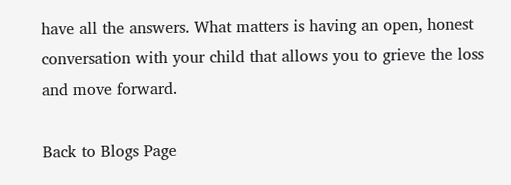have all the answers. What matters is having an open, honest conversation with your child that allows you to grieve the loss and move forward.

Back to Blogs Page